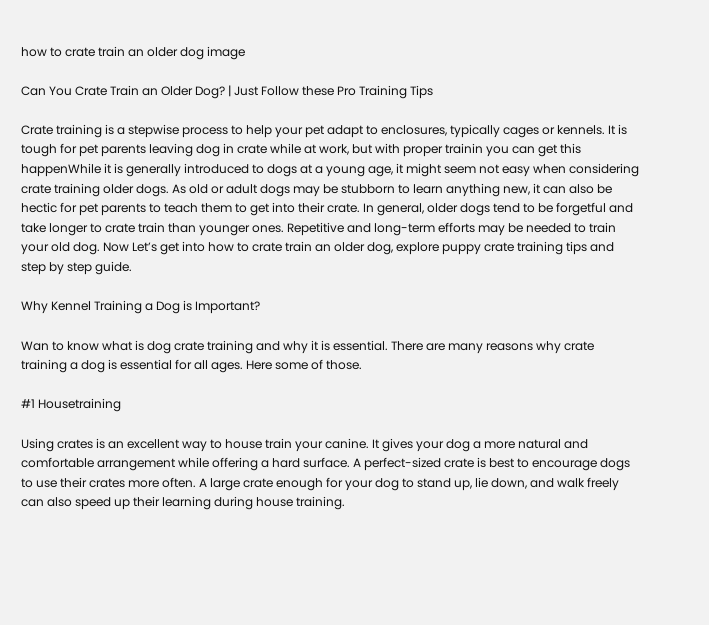how to crate train an older dog image

Can You Crate Train an Older Dog? | Just Follow these Pro Training Tips

Crate training is a stepwise process to help your pet adapt to enclosures, typically cages or kennels. It is tough for pet parents leaving dog in crate while at work, but with proper trainin you can get this happenWhile it is generally introduced to dogs at a young age, it might seem not easy when considering crate training older dogs. As old or adult dogs may be stubborn to learn anything new, it can also be hectic for pet parents to teach them to get into their crate. In general, older dogs tend to be forgetful and take longer to crate train than younger ones. Repetitive and long-term efforts may be needed to train your old dog. Now Let’s get into how to crate train an older dog, explore puppy crate training tips and step by step guide.

Why Kennel Training a Dog is Important?

Wan to know what is dog crate training and why it is essential. There are many reasons why crate training a dog is essential for all ages. Here some of those.

#1 Housetraining

Using crates is an excellent way to house train your canine. It gives your dog a more natural and comfortable arrangement while offering a hard surface. A perfect-sized crate is best to encourage dogs to use their crates more often. A large crate enough for your dog to stand up, lie down, and walk freely can also speed up their learning during house training.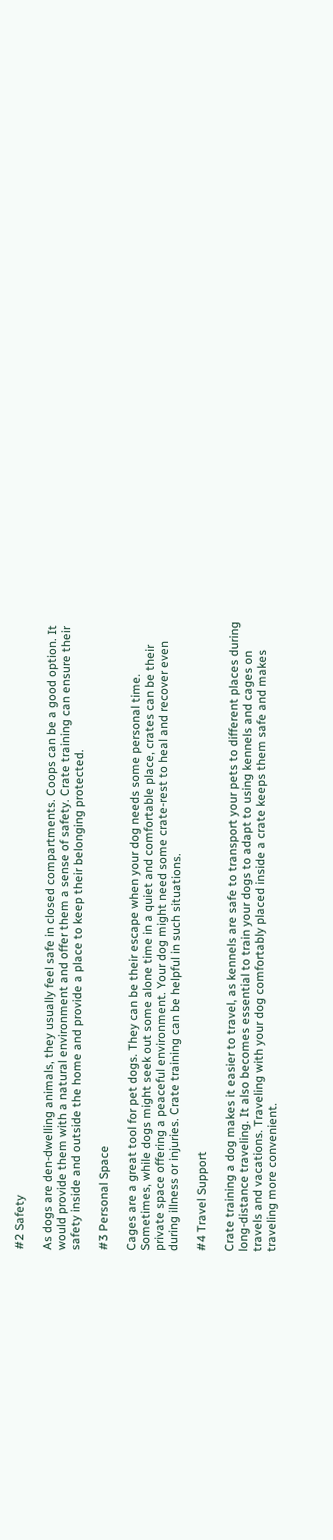#2 Safety

As dogs are den-dwelling animals, they usually feel safe in closed compartments. Coops can be a good option. It would provide them with a natural environment and offer them a sense of safety. Crate training can ensure their safety inside and outside the home and provide a place to keep their belonging protected.

#3 Personal Space

Cages are a great tool for pet dogs. They can be their escape when your dog needs some personal time. Sometimes, while dogs might seek out some alone time in a quiet and comfortable place, crates can be their private space offering a peaceful environment. Your dog might need some crate-rest to heal and recover even during illness or injuries. Crate training can be helpful in such situations.

#4 Travel Support

Crate training a dog makes it easier to travel, as kennels are safe to transport your pets to different places during long-distance traveling. It also becomes essential to train your dogs to adapt to using kennels and cages on travels and vacations. Traveling with your dog comfortably placed inside a crate keeps them safe and makes traveling more convenient.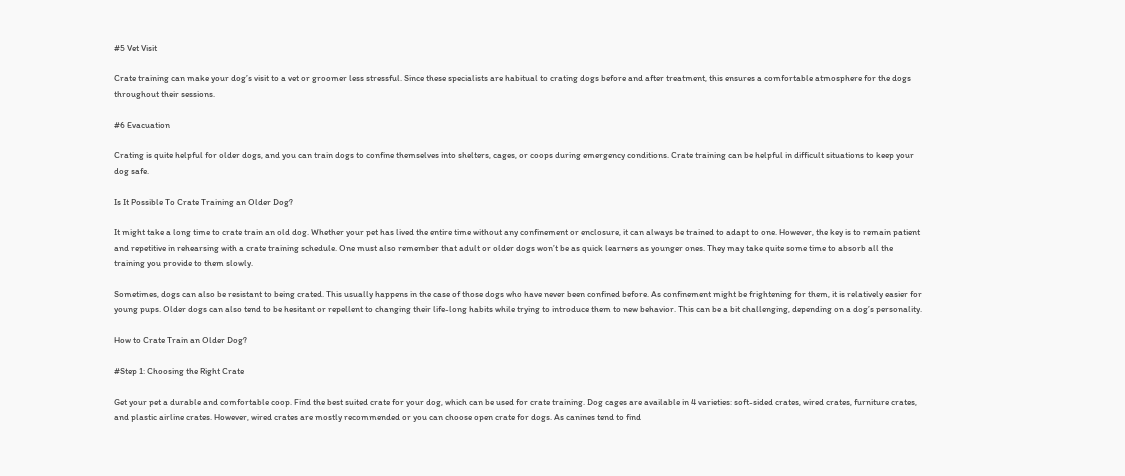#5 Vet Visit

Crate training can make your dog’s visit to a vet or groomer less stressful. Since these specialists are habitual to crating dogs before and after treatment, this ensures a comfortable atmosphere for the dogs throughout their sessions.

#6 Evacuation

Crating is quite helpful for older dogs, and you can train dogs to confine themselves into shelters, cages, or coops during emergency conditions. Crate training can be helpful in difficult situations to keep your dog safe.

Is It Possible To Crate Training an Older Dog?

It might take a long time to crate train an old dog. Whether your pet has lived the entire time without any confinement or enclosure, it can always be trained to adapt to one. However, the key is to remain patient and repetitive in rehearsing with a crate training schedule. One must also remember that adult or older dogs won’t be as quick learners as younger ones. They may take quite some time to absorb all the training you provide to them slowly.

Sometimes, dogs can also be resistant to being crated. This usually happens in the case of those dogs who have never been confined before. As confinement might be frightening for them, it is relatively easier for young pups. Older dogs can also tend to be hesitant or repellent to changing their life-long habits while trying to introduce them to new behavior. This can be a bit challenging, depending on a dog’s personality.

How to Crate Train an Older Dog?

#Step 1: Choosing the Right Crate

Get your pet a durable and comfortable coop. Find the best suited crate for your dog, which can be used for crate training. Dog cages are available in 4 varieties: soft-sided crates, wired crates, furniture crates, and plastic airline crates. However, wired crates are mostly recommended or you can choose open crate for dogs. As canines tend to find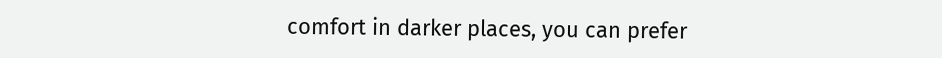comfort in darker places, you can prefer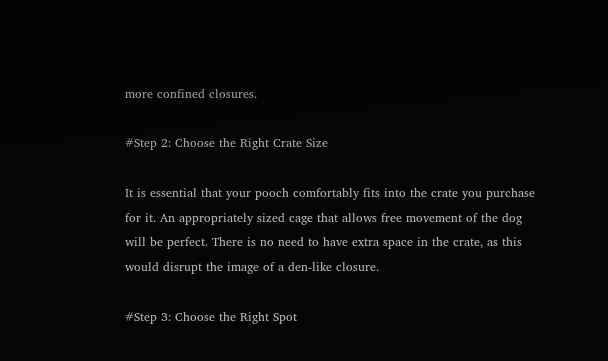more confined closures.

#Step 2: Choose the Right Crate Size

It is essential that your pooch comfortably fits into the crate you purchase for it. An appropriately sized cage that allows free movement of the dog will be perfect. There is no need to have extra space in the crate, as this would disrupt the image of a den-like closure.

#Step 3: Choose the Right Spot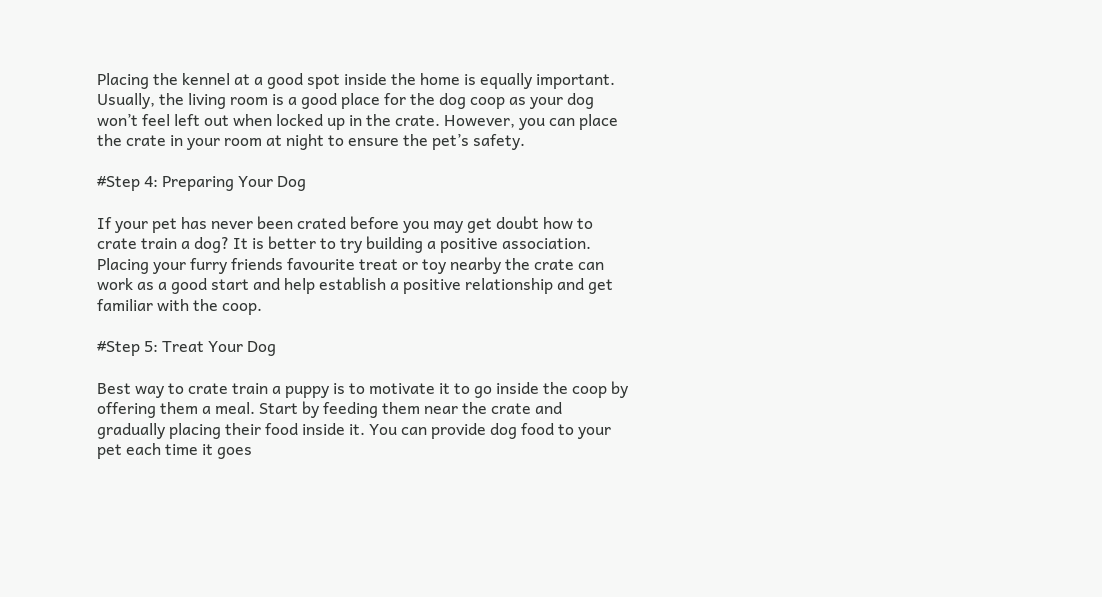Placing the kennel at a good spot inside the home is equally important. Usually, the living room is a good place for the dog coop as your dog won’t feel left out when locked up in the crate. However, you can place the crate in your room at night to ensure the pet’s safety.

#Step 4: Preparing Your Dog

If your pet has never been crated before you may get doubt how to crate train a dog? It is better to try building a positive association. Placing your furry friends favourite treat or toy nearby the crate can work as a good start and help establish a positive relationship and get familiar with the coop.

#Step 5: Treat Your Dog

Best way to crate train a puppy is to motivate it to go inside the coop by offering them a meal. Start by feeding them near the crate and gradually placing their food inside it. You can provide dog food to your pet each time it goes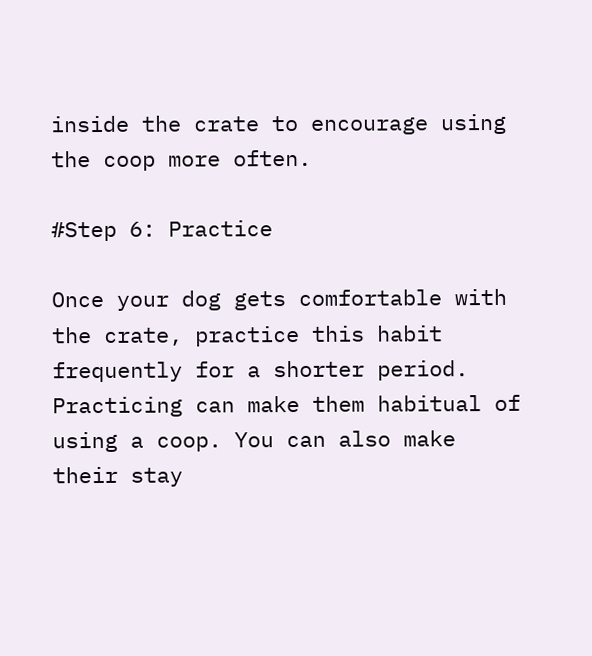inside the crate to encourage using the coop more often.

#Step 6: Practice

Once your dog gets comfortable with the crate, practice this habit frequently for a shorter period. Practicing can make them habitual of using a coop. You can also make their stay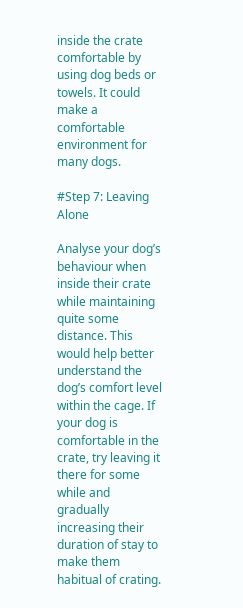inside the crate comfortable by using dog beds or towels. It could make a comfortable environment for many dogs.

#Step 7: Leaving Alone

Analyse your dog’s behaviour when inside their crate while maintaining quite some distance. This would help better understand the dog’s comfort level within the cage. If your dog is comfortable in the crate, try leaving it there for some while and gradually increasing their duration of stay to make them habitual of crating.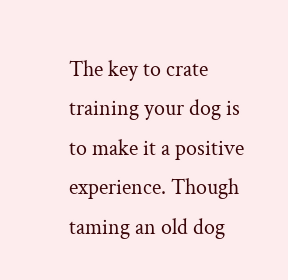The key to crate training your dog is to make it a positive experience. Though taming an old dog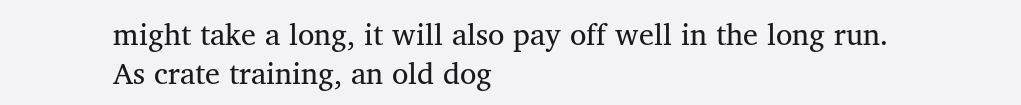might take a long, it will also pay off well in the long run. As crate training, an old dog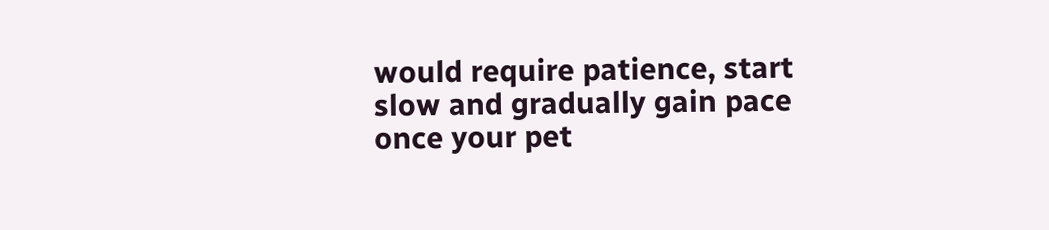would require patience, start slow and gradually gain pace once your pet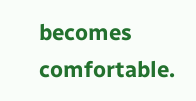becomes comfortable.